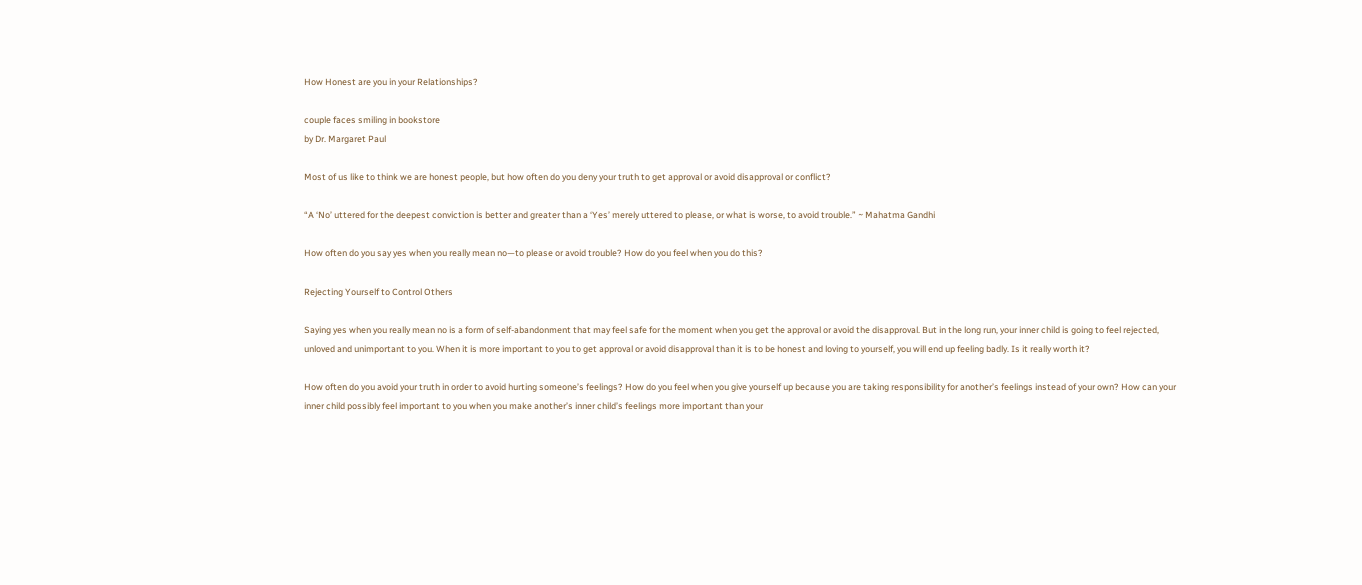How Honest are you in your Relationships?

couple faces smiling in bookstore
by Dr. Margaret Paul

Most of us like to think we are honest people, but how often do you deny your truth to get approval or avoid disapproval or conflict?

“A ‘No’ uttered for the deepest conviction is better and greater than a ‘Yes’ merely uttered to please, or what is worse, to avoid trouble.” ~ Mahatma Gandhi

How often do you say yes when you really mean no—to please or avoid trouble? How do you feel when you do this?

Rejecting Yourself to Control Others

Saying yes when you really mean no is a form of self-abandonment that may feel safe for the moment when you get the approval or avoid the disapproval. But in the long run, your inner child is going to feel rejected, unloved and unimportant to you. When it is more important to you to get approval or avoid disapproval than it is to be honest and loving to yourself, you will end up feeling badly. Is it really worth it?

How often do you avoid your truth in order to avoid hurting someone’s feelings? How do you feel when you give yourself up because you are taking responsibility for another’s feelings instead of your own? How can your inner child possibly feel important to you when you make another’s inner child’s feelings more important than your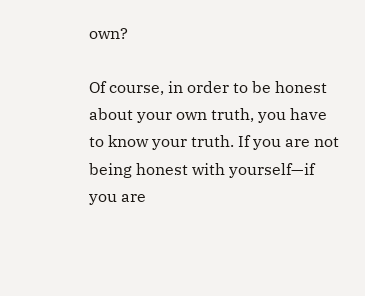own?

Of course, in order to be honest about your own truth, you have to know your truth. If you are not being honest with yourself—if you are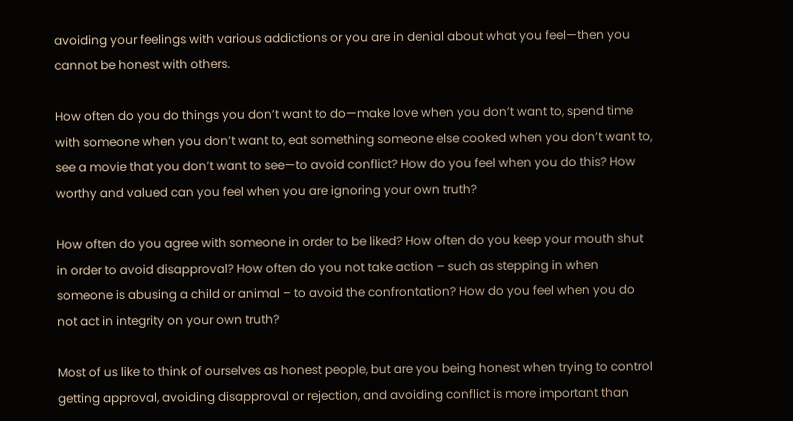avoiding your feelings with various addictions or you are in denial about what you feel—then you cannot be honest with others.

How often do you do things you don’t want to do—make love when you don’t want to, spend time with someone when you don’t want to, eat something someone else cooked when you don’t want to, see a movie that you don’t want to see—to avoid conflict? How do you feel when you do this? How worthy and valued can you feel when you are ignoring your own truth?

How often do you agree with someone in order to be liked? How often do you keep your mouth shut in order to avoid disapproval? How often do you not take action – such as stepping in when someone is abusing a child or animal – to avoid the confrontation? How do you feel when you do not act in integrity on your own truth?

Most of us like to think of ourselves as honest people, but are you being honest when trying to control getting approval, avoiding disapproval or rejection, and avoiding conflict is more important than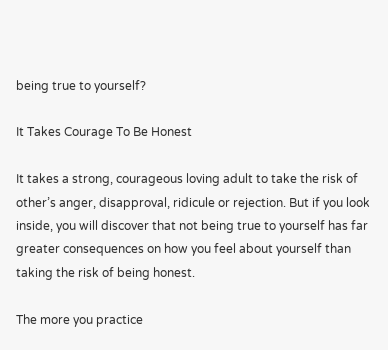being true to yourself?

It Takes Courage To Be Honest

It takes a strong, courageous loving adult to take the risk of other’s anger, disapproval, ridicule or rejection. But if you look inside, you will discover that not being true to yourself has far greater consequences on how you feel about yourself than taking the risk of being honest.

The more you practice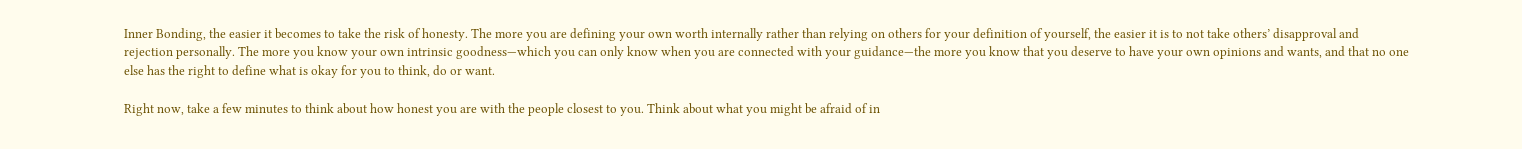Inner Bonding, the easier it becomes to take the risk of honesty. The more you are defining your own worth internally rather than relying on others for your definition of yourself, the easier it is to not take others’ disapproval and rejection personally. The more you know your own intrinsic goodness—which you can only know when you are connected with your guidance—the more you know that you deserve to have your own opinions and wants, and that no one else has the right to define what is okay for you to think, do or want.

Right now, take a few minutes to think about how honest you are with the people closest to you. Think about what you might be afraid of in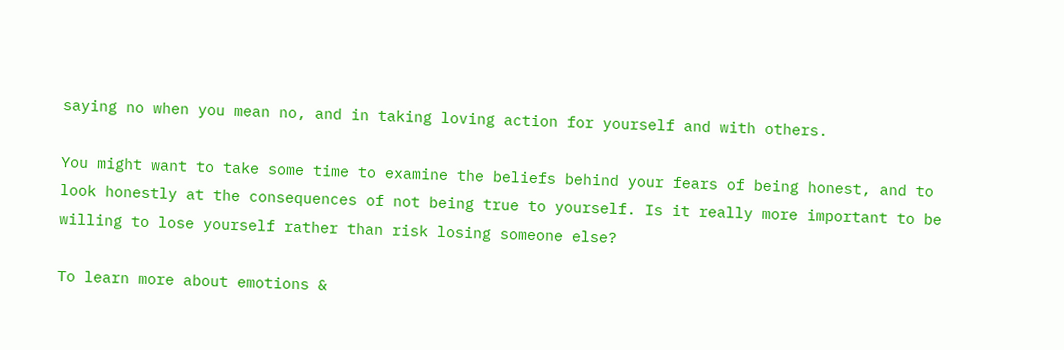saying no when you mean no, and in taking loving action for yourself and with others.

You might want to take some time to examine the beliefs behind your fears of being honest, and to look honestly at the consequences of not being true to yourself. Is it really more important to be willing to lose yourself rather than risk losing someone else?

To learn more about emotions &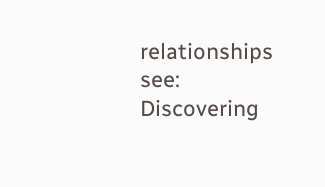relationships see: Discovering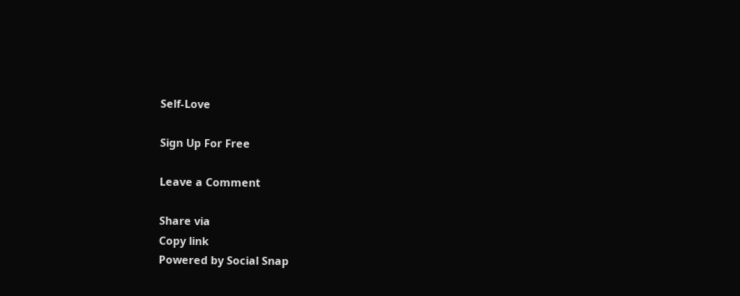Self-Love

Sign Up For Free

Leave a Comment

Share via
Copy link
Powered by Social Snap